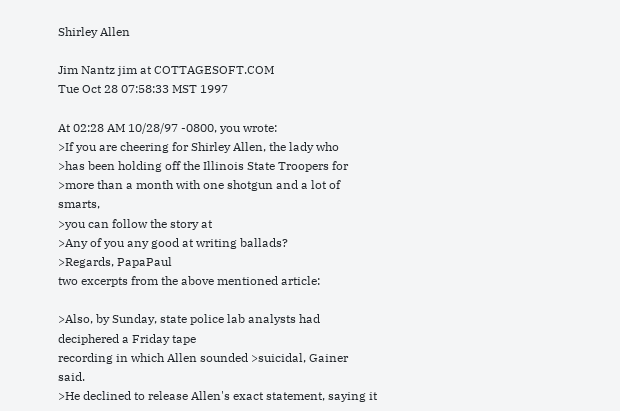Shirley Allen

Jim Nantz jim at COTTAGESOFT.COM
Tue Oct 28 07:58:33 MST 1997

At 02:28 AM 10/28/97 -0800, you wrote:
>If you are cheering for Shirley Allen, the lady who
>has been holding off the Illinois State Troopers for
>more than a month with one shotgun and a lot of smarts,
>you can follow the story at
>Any of you any good at writing ballads?
>Regards, PapaPaul
two excerpts from the above mentioned article:

>Also, by Sunday, state police lab analysts had deciphered a Friday tape
recording in which Allen sounded >suicidal, Gainer said.
>He declined to release Allen's exact statement, saying it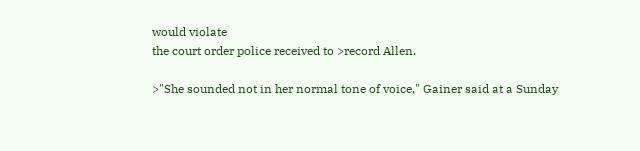would violate
the court order police received to >record Allen.

>"She sounded not in her normal tone of voice," Gainer said at a Sunday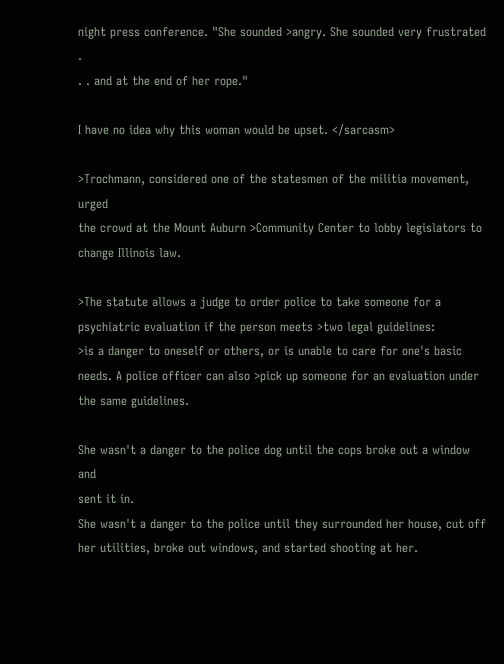night press conference. "She sounded >angry. She sounded very frustrated .
. . and at the end of her rope."

I have no idea why this woman would be upset. </sarcasm>

>Trochmann, considered one of the statesmen of the militia movement, urged
the crowd at the Mount Auburn >Community Center to lobby legislators to
change Illinois law.

>The statute allows a judge to order police to take someone for a
psychiatric evaluation if the person meets >two legal guidelines:
>is a danger to oneself or others, or is unable to care for one's basic
needs. A police officer can also >pick up someone for an evaluation under
the same guidelines.

She wasn't a danger to the police dog until the cops broke out a window and
sent it in.
She wasn't a danger to the police until they surrounded her house, cut off
her utilities, broke out windows, and started shooting at her.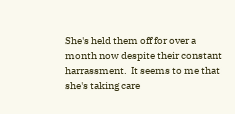She's held them off for over a month now despite their constant
harrassment.  It seems to me that she's taking care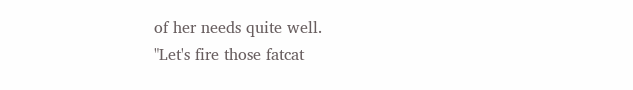of her needs quite well.
"Let's fire those fatcat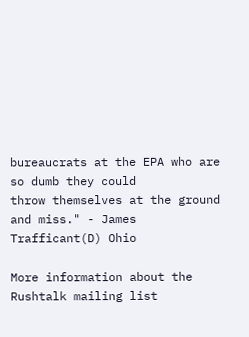bureaucrats at the EPA who are so dumb they could
throw themselves at the ground and miss." - James Trafficant(D) Ohio

More information about the Rushtalk mailing list